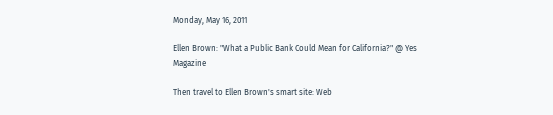Monday, May 16, 2011

Ellen Brown: "What a Public Bank Could Mean for California?" @ Yes Magazine

Then travel to Ellen Brown's smart site: Web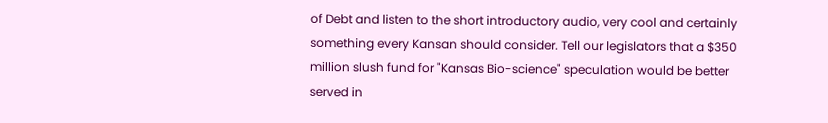of Debt and listen to the short introductory audio, very cool and certainly something every Kansan should consider. Tell our legislators that a $350 million slush fund for "Kansas Bio-science" speculation would be better served in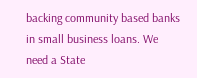backing community based banks in small business loans. We need a State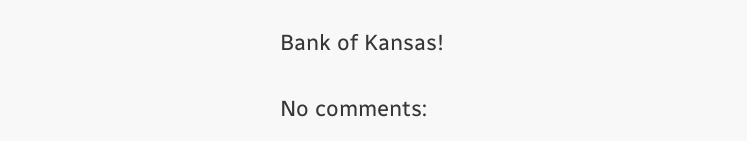Bank of Kansas!

No comments: